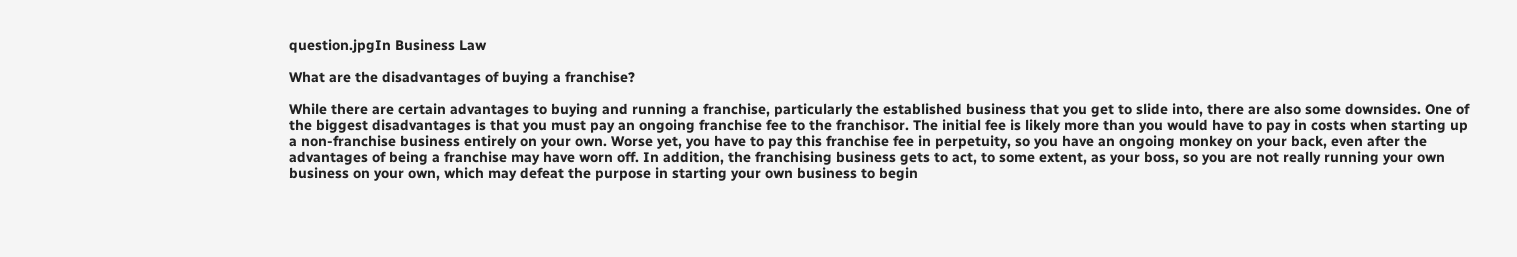question.jpgIn Business Law

What are the disadvantages of buying a franchise?

While there are certain advantages to buying and running a franchise, particularly the established business that you get to slide into, there are also some downsides. One of the biggest disadvantages is that you must pay an ongoing franchise fee to the franchisor. The initial fee is likely more than you would have to pay in costs when starting up a non-franchise business entirely on your own. Worse yet, you have to pay this franchise fee in perpetuity, so you have an ongoing monkey on your back, even after the advantages of being a franchise may have worn off. In addition, the franchising business gets to act, to some extent, as your boss, so you are not really running your own business on your own, which may defeat the purpose in starting your own business to begin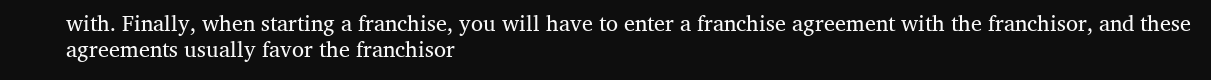with. Finally, when starting a franchise, you will have to enter a franchise agreement with the franchisor, and these agreements usually favor the franchisor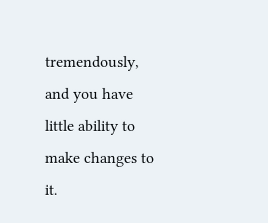tremendously, and you have little ability to make changes to it.